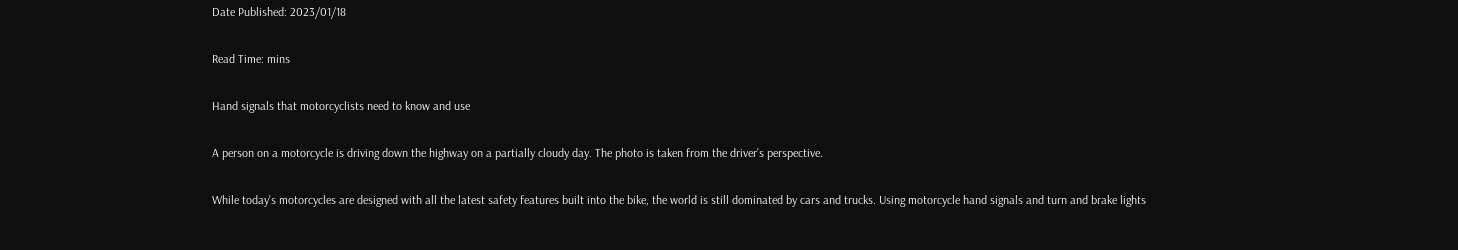Date Published: 2023/01/18

Read Time: mins

Hand signals that motorcyclists need to know and use

A person on a motorcycle is driving down the highway on a partially cloudy day. The photo is taken from the driver’s perspective.

While today's motorcycles are designed with all the latest safety features built into the bike, the world is still dominated by cars and trucks. Using motorcycle hand signals and turn and brake lights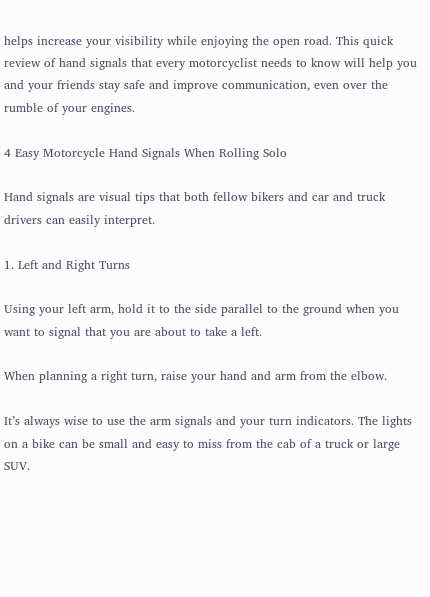helps increase your visibility while enjoying the open road. This quick review of hand signals that every motorcyclist needs to know will help you and your friends stay safe and improve communication, even over the rumble of your engines.

4 Easy Motorcycle Hand Signals When Rolling Solo

Hand signals are visual tips that both fellow bikers and car and truck drivers can easily interpret.

1. Left and Right Turns

Using your left arm, hold it to the side parallel to the ground when you want to signal that you are about to take a left.

When planning a right turn, raise your hand and arm from the elbow.

It’s always wise to use the arm signals and your turn indicators. The lights on a bike can be small and easy to miss from the cab of a truck or large SUV.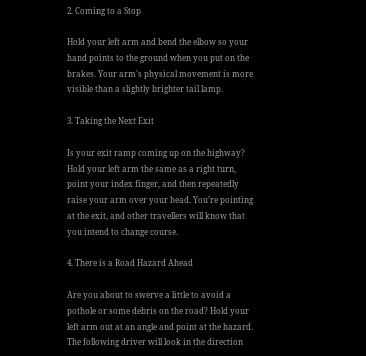2. Coming to a Stop

Hold your left arm and bend the elbow so your hand points to the ground when you put on the brakes. Your arm's physical movement is more visible than a slightly brighter tail lamp.

3. Taking the Next Exit

Is your exit ramp coming up on the highway? Hold your left arm the same as a right turn, point your index finger, and then repeatedly raise your arm over your head. You’re pointing at the exit, and other travellers will know that you intend to change course.

4. There is a Road Hazard Ahead

Are you about to swerve a little to avoid a pothole or some debris on the road? Hold your left arm out at an angle and point at the hazard. The following driver will look in the direction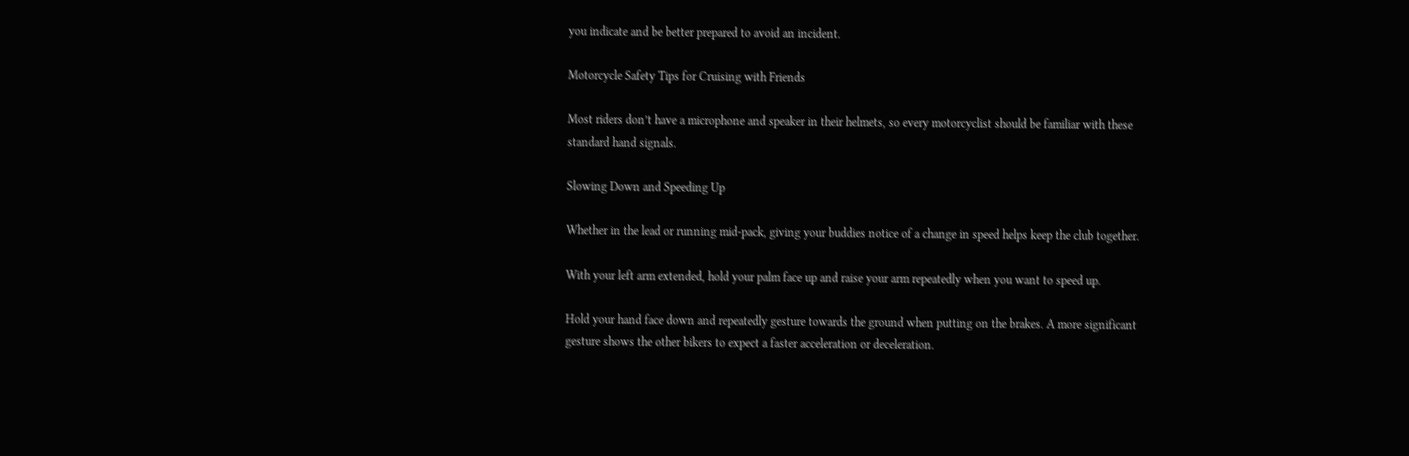you indicate and be better prepared to avoid an incident.

Motorcycle Safety Tips for Cruising with Friends

Most riders don’t have a microphone and speaker in their helmets, so every motorcyclist should be familiar with these standard hand signals.

Slowing Down and Speeding Up

Whether in the lead or running mid-pack, giving your buddies notice of a change in speed helps keep the club together.

With your left arm extended, hold your palm face up and raise your arm repeatedly when you want to speed up.

Hold your hand face down and repeatedly gesture towards the ground when putting on the brakes. A more significant gesture shows the other bikers to expect a faster acceleration or deceleration.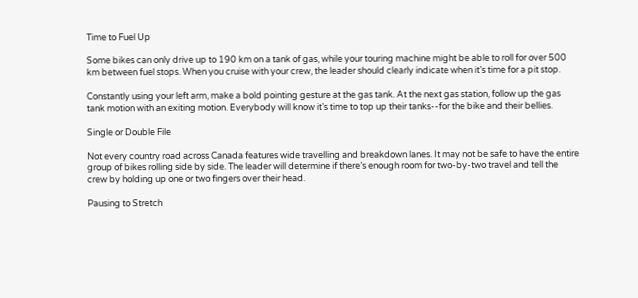Time to Fuel Up

Some bikes can only drive up to 190 km on a tank of gas, while your touring machine might be able to roll for over 500 km between fuel stops. When you cruise with your crew, the leader should clearly indicate when it’s time for a pit stop.

Constantly using your left arm, make a bold pointing gesture at the gas tank. At the next gas station, follow up the gas tank motion with an exiting motion. Everybody will know it’s time to top up their tanks--for the bike and their bellies.

Single or Double File

Not every country road across Canada features wide travelling and breakdown lanes. It may not be safe to have the entire group of bikes rolling side by side. The leader will determine if there’s enough room for two-by-two travel and tell the crew by holding up one or two fingers over their head.

Pausing to Stretch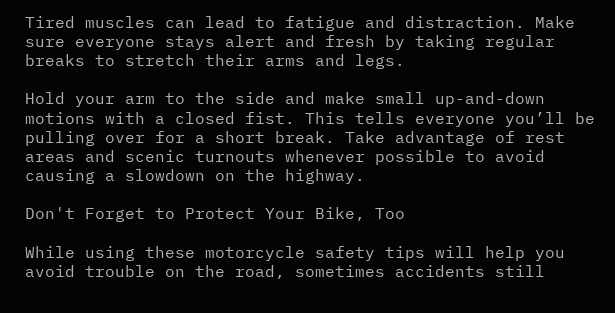Tired muscles can lead to fatigue and distraction. Make sure everyone stays alert and fresh by taking regular breaks to stretch their arms and legs.

Hold your arm to the side and make small up-and-down motions with a closed fist. This tells everyone you’ll be pulling over for a short break. Take advantage of rest areas and scenic turnouts whenever possible to avoid causing a slowdown on the highway.

Don't Forget to Protect Your Bike, Too

While using these motorcycle safety tips will help you avoid trouble on the road, sometimes accidents still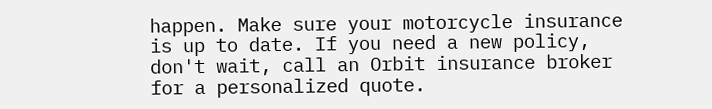happen. Make sure your motorcycle insurance is up to date. If you need a new policy, don't wait, call an Orbit insurance broker for a personalized quote.